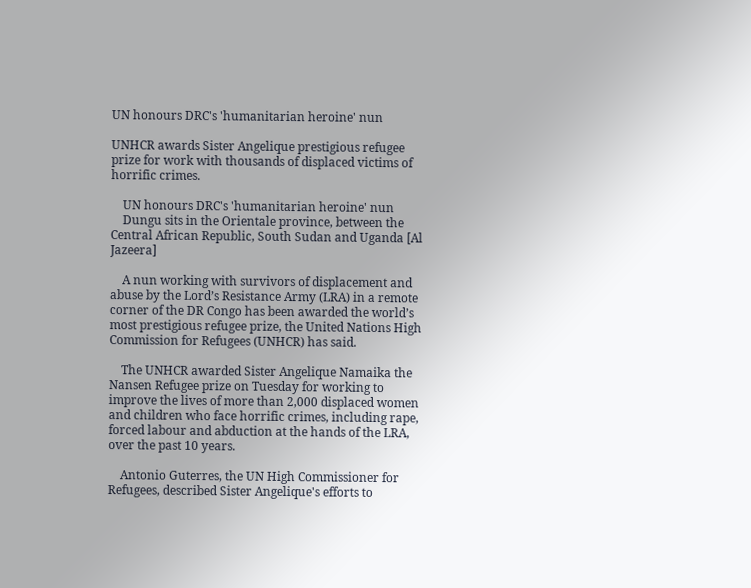UN honours DRC's 'humanitarian heroine' nun

UNHCR awards Sister Angelique prestigious refugee prize for work with thousands of displaced victims of horrific crimes.

    UN honours DRC's 'humanitarian heroine' nun
    Dungu sits in the Orientale province, between the Central African Republic, South Sudan and Uganda [Al Jazeera]

    A nun working with survivors of displacement and abuse by the Lord’s Resistance Army (LRA) in a remote corner of the DR Congo has been awarded the world’s most prestigious refugee prize, the United Nations High Commission for Refugees (UNHCR) has said.

    The UNHCR awarded Sister Angelique Namaika the Nansen Refugee prize on Tuesday for working to improve the lives of more than 2,000 displaced women and children who face horrific crimes, including rape, forced labour and abduction at the hands of the LRA, over the past 10 years.

    Antonio Guterres, the UN High Commissioner for Refugees, described Sister Angelique's efforts to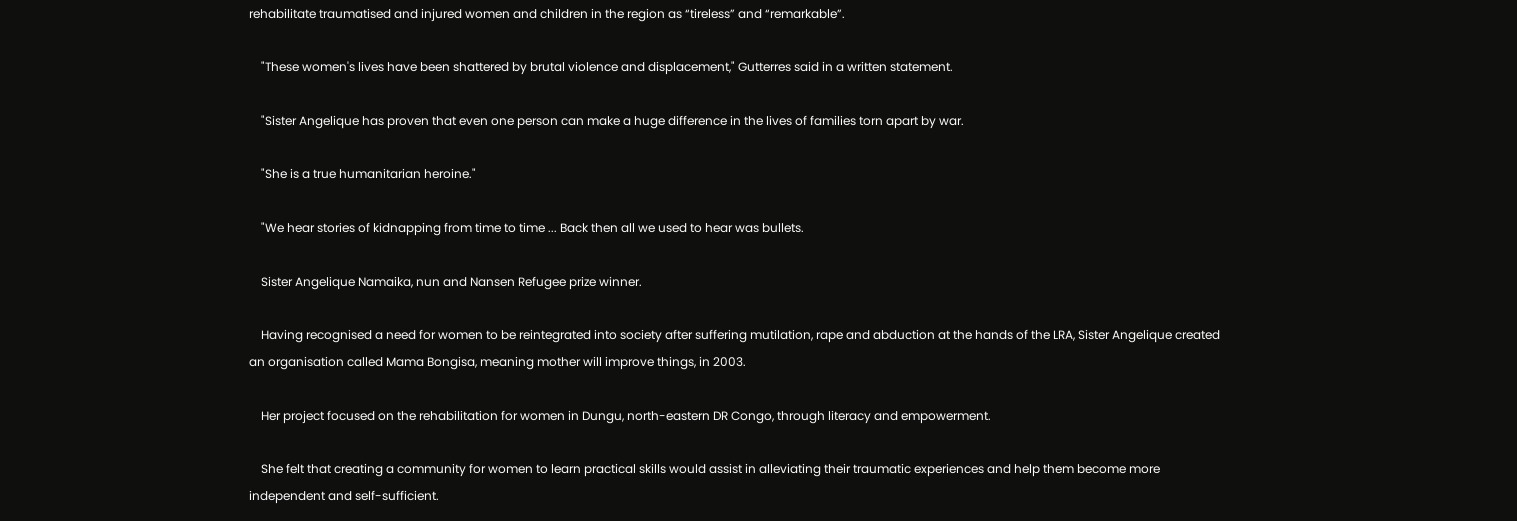rehabilitate traumatised and injured women and children in the region as “tireless” and “remarkable”.

    "These women's lives have been shattered by brutal violence and displacement," Gutterres said in a written statement.

    "Sister Angelique has proven that even one person can make a huge difference in the lives of families torn apart by war.

    "She is a true humanitarian heroine."

    "We hear stories of kidnapping from time to time ... Back then all we used to hear was bullets.

    Sister Angelique Namaika, nun and Nansen Refugee prize winner.

    Having recognised a need for women to be reintegrated into society after suffering mutilation, rape and abduction at the hands of the LRA, Sister Angelique created an organisation called Mama Bongisa, meaning mother will improve things, in 2003.

    Her project focused on the rehabilitation for women in Dungu, north-eastern DR Congo, through literacy and empowerment.

    She felt that creating a community for women to learn practical skills would assist in alleviating their traumatic experiences and help them become more independent and self-sufficient.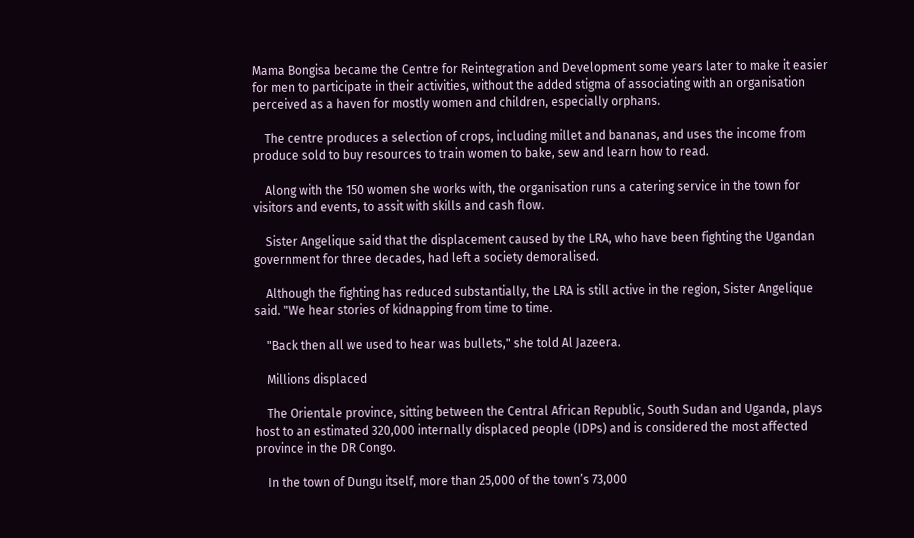Mama Bongisa became the Centre for Reintegration and Development some years later to make it easier for men to participate in their activities, without the added stigma of associating with an organisation perceived as a haven for mostly women and children, especially orphans.

    The centre produces a selection of crops, including millet and bananas, and uses the income from produce sold to buy resources to train women to bake, sew and learn how to read.

    Along with the 150 women she works with, the organisation runs a catering service in the town for visitors and events, to assit with skills and cash flow.

    Sister Angelique said that the displacement caused by the LRA, who have been fighting the Ugandan government for three decades, had left a society demoralised.

    Although the fighting has reduced substantially, the LRA is still active in the region, Sister Angelique said. "We hear stories of kidnapping from time to time.

    "Back then all we used to hear was bullets," she told Al Jazeera.

    Millions displaced

    The Orientale province, sitting between the Central African Republic, South Sudan and Uganda, plays host to an estimated 320,000 internally displaced people (IDPs) and is considered the most affected province in the DR Congo.

    In the town of Dungu itself, more than 25,000 of the town’s 73,000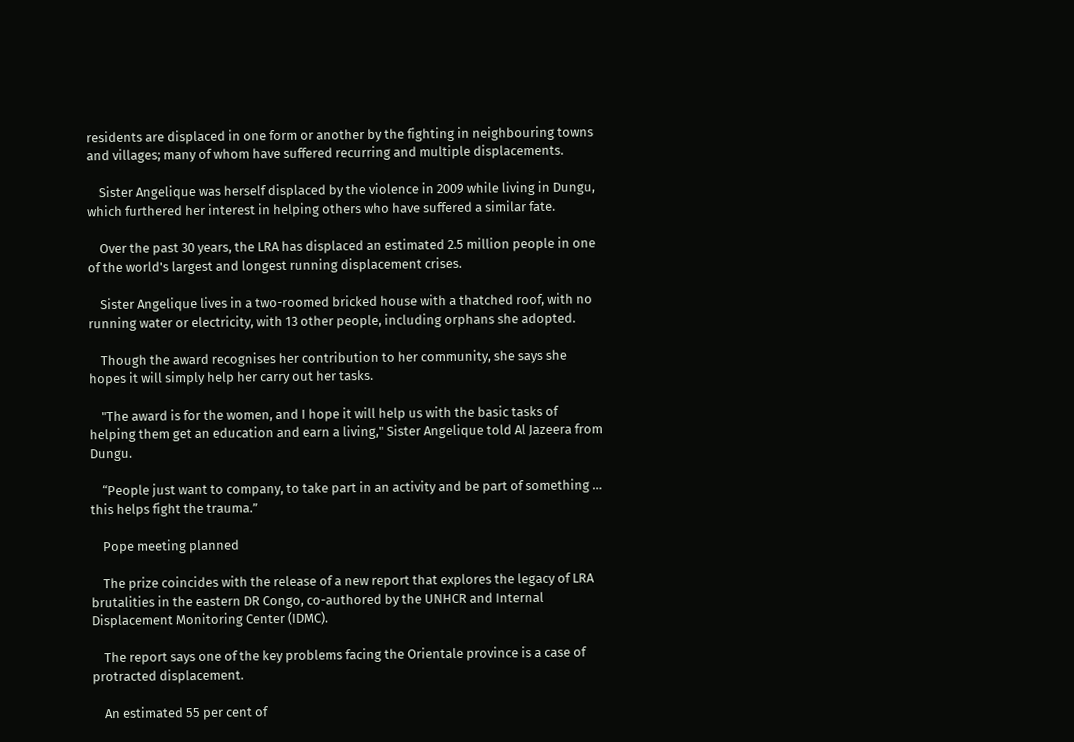residents are displaced in one form or another by the fighting in neighbouring towns and villages; many of whom have suffered recurring and multiple displacements.

    Sister Angelique was herself displaced by the violence in 2009 while living in Dungu, which furthered her interest in helping others who have suffered a similar fate.

    Over the past 30 years, the LRA has displaced an estimated 2.5 million people in one of the world's largest and longest running displacement crises.

    Sister Angelique lives in a two-roomed bricked house with a thatched roof, with no running water or electricity, with 13 other people, including orphans she adopted.

    Though the award recognises her contribution to her community, she says she hopes it will simply help her carry out her tasks.

    "The award is for the women, and I hope it will help us with the basic tasks of helping them get an education and earn a living," Sister Angelique told Al Jazeera from Dungu.

    “People just want to company, to take part in an activity and be part of something … this helps fight the trauma.”

    Pope meeting planned

    The prize coincides with the release of a new report that explores the legacy of LRA brutalities in the eastern DR Congo, co-authored by the UNHCR and Internal Displacement Monitoring Center (IDMC).

    The report says one of the key problems facing the Orientale province is a case of protracted displacement.

    An estimated 55 per cent of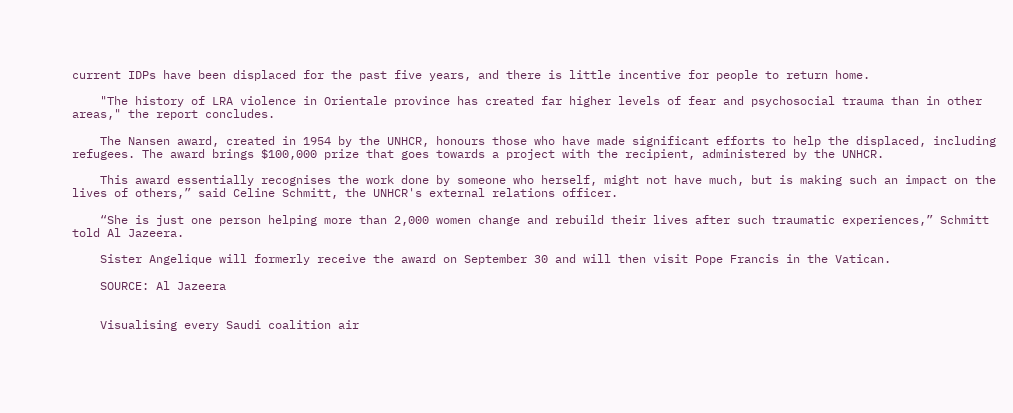current IDPs have been displaced for the past five years, and there is little incentive for people to return home.

    "The history of LRA violence in Orientale province has created far higher levels of fear and psychosocial trauma than in other areas," the report concludes.

    The Nansen award, created in 1954 by the UNHCR, honours those who have made significant efforts to help the displaced, including refugees. The award brings $100,000 prize that goes towards a project with the recipient, administered by the UNHCR.

    This award essentially recognises the work done by someone who herself, might not have much, but is making such an impact on the lives of others,” said Celine Schmitt, the UNHCR's external relations officer.

    “She is just one person helping more than 2,000 women change and rebuild their lives after such traumatic experiences,” Schmitt told Al Jazeera.

    Sister Angelique will formerly receive the award on September 30 and will then visit Pope Francis in the Vatican.

    SOURCE: Al Jazeera


    Visualising every Saudi coalition air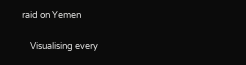raid on Yemen

    Visualising every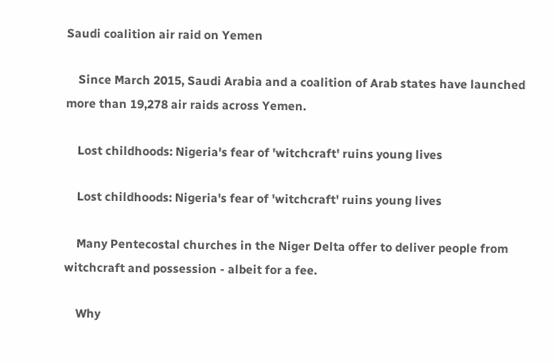Saudi coalition air raid on Yemen

    Since March 2015, Saudi Arabia and a coalition of Arab states have launched more than 19,278 air raids across Yemen.

    Lost childhoods: Nigeria's fear of 'witchcraft' ruins young lives

    Lost childhoods: Nigeria's fear of 'witchcraft' ruins young lives

    Many Pentecostal churches in the Niger Delta offer to deliver people from witchcraft and possession - albeit for a fee.

    Why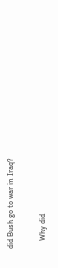did Bush go to war in Iraq?

    Why did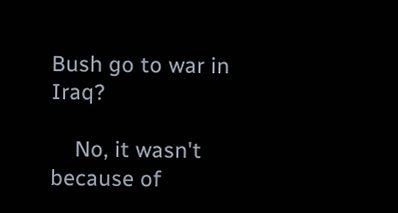Bush go to war in Iraq?

    No, it wasn't because of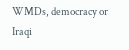WMDs, democracy or Iraqi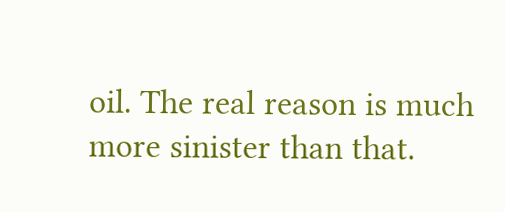oil. The real reason is much more sinister than that.